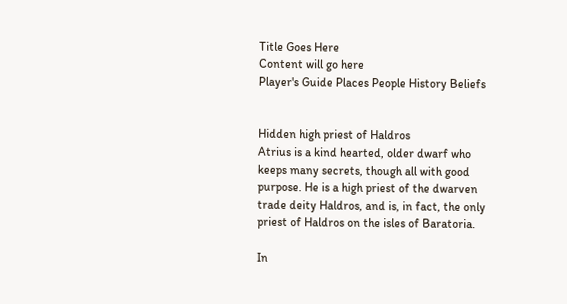Title Goes Here
Content will go here
Player's Guide Places People History Beliefs


Hidden high priest of Haldros
Atrius is a kind hearted, older dwarf who keeps many secrets, though all with good purpose. He is a high priest of the dwarven trade deity Haldros, and is, in fact, the only priest of Haldros on the isles of Baratoria.

In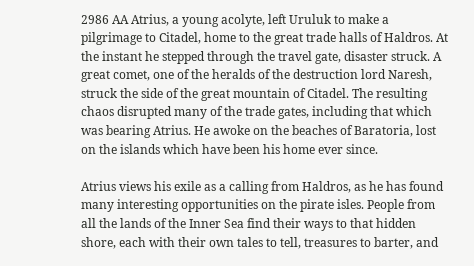2986 AA Atrius, a young acolyte, left Uruluk to make a pilgrimage to Citadel, home to the great trade halls of Haldros. At the instant he stepped through the travel gate, disaster struck. A great comet, one of the heralds of the destruction lord Naresh, struck the side of the great mountain of Citadel. The resulting chaos disrupted many of the trade gates, including that which was bearing Atrius. He awoke on the beaches of Baratoria, lost on the islands which have been his home ever since.

Atrius views his exile as a calling from Haldros, as he has found many interesting opportunities on the pirate isles. People from all the lands of the Inner Sea find their ways to that hidden shore, each with their own tales to tell, treasures to barter, and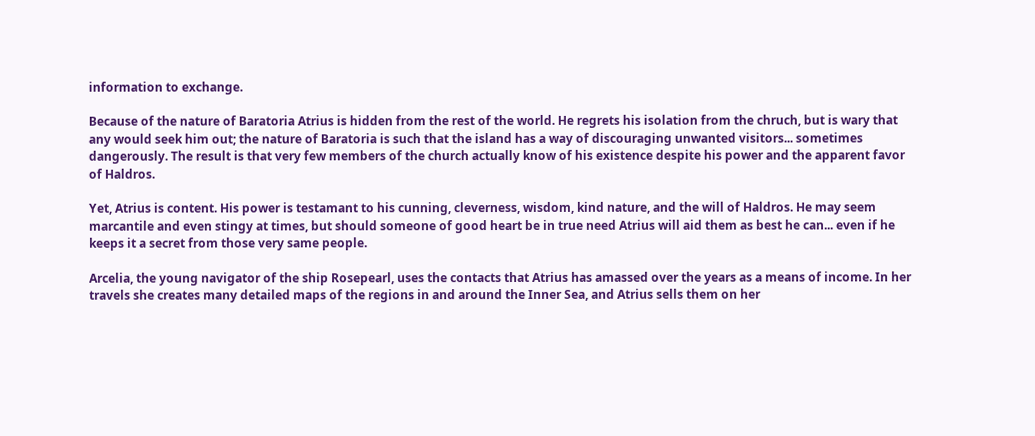information to exchange.

Because of the nature of Baratoria Atrius is hidden from the rest of the world. He regrets his isolation from the chruch, but is wary that any would seek him out; the nature of Baratoria is such that the island has a way of discouraging unwanted visitors... sometimes dangerously. The result is that very few members of the church actually know of his existence despite his power and the apparent favor of Haldros.

Yet, Atrius is content. His power is testamant to his cunning, cleverness, wisdom, kind nature, and the will of Haldros. He may seem marcantile and even stingy at times, but should someone of good heart be in true need Atrius will aid them as best he can... even if he keeps it a secret from those very same people.

Arcelia, the young navigator of the ship Rosepearl, uses the contacts that Atrius has amassed over the years as a means of income. In her travels she creates many detailed maps of the regions in and around the Inner Sea, and Atrius sells them on her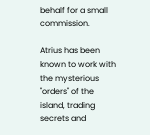behalf for a small commission.

Atrius has been known to work with the mysterious "orders" of the island, trading secrets and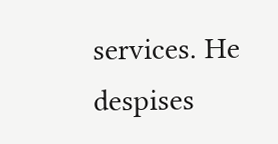services. He despises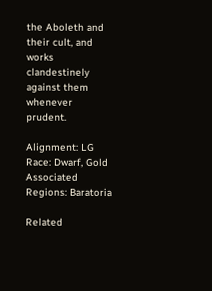the Aboleth and their cult, and works clandestinely against them whenever prudent.

Alignment: LG
Race: Dwarf, Gold
Associated Regions: Baratoria

Related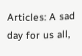Articles: A sad day for us all,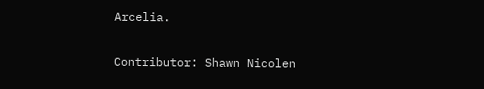Arcelia.

Contributor: Shawn Nicolen